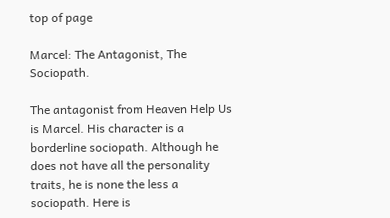top of page

Marcel: The Antagonist, The Sociopath.

The antagonist from Heaven Help Us is Marcel. His character is a borderline sociopath. Although he does not have all the personality traits, he is none the less a sociopath. Here is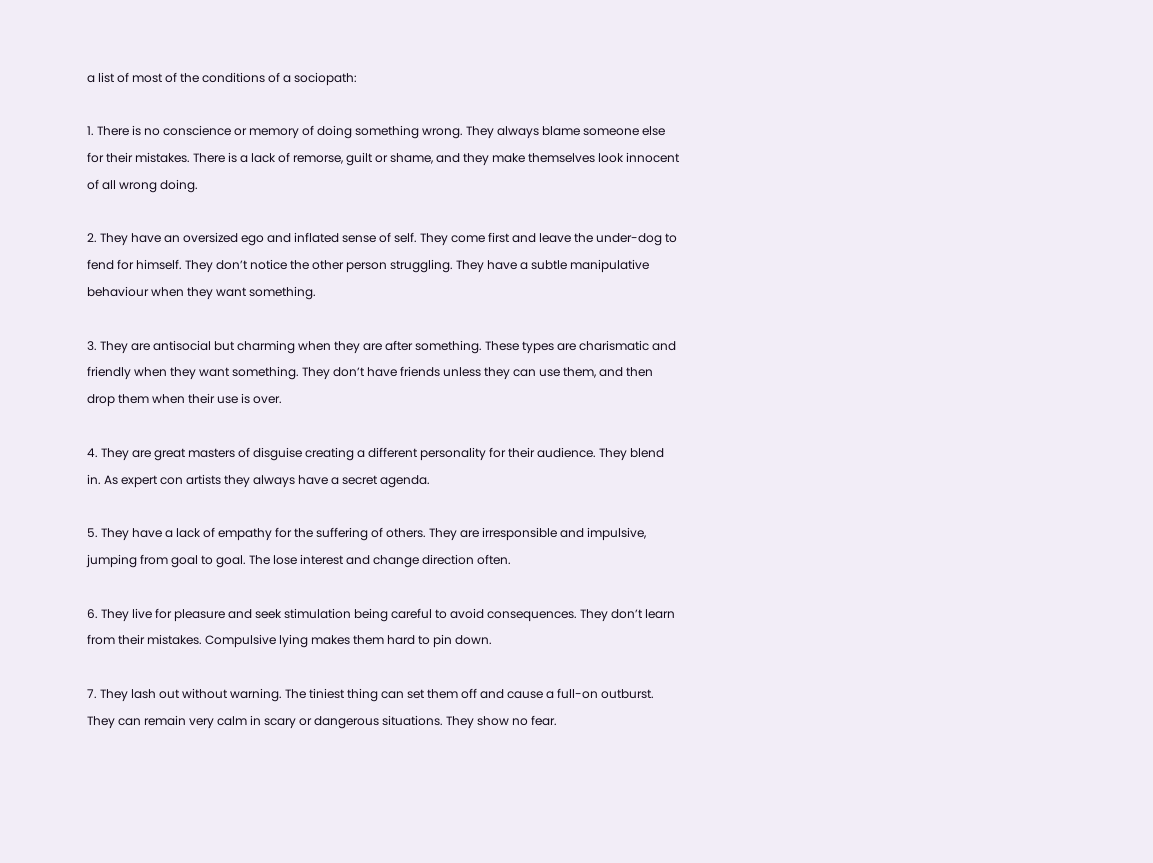a list of most of the conditions of a sociopath:

1. There is no conscience or memory of doing something wrong. They always blame someone else for their mistakes. There is a lack of remorse, guilt or shame, and they make themselves look innocent of all wrong doing.

2. They have an oversized ego and inflated sense of self. They come first and leave the under-dog to fend for himself. They don’t notice the other person struggling. They have a subtle manipulative behaviour when they want something.

3. They are antisocial but charming when they are after something. These types are charismatic and friendly when they want something. They don’t have friends unless they can use them, and then drop them when their use is over.

4. They are great masters of disguise creating a different personality for their audience. They blend in. As expert con artists they always have a secret agenda.

5. They have a lack of empathy for the suffering of others. They are irresponsible and impulsive, jumping from goal to goal. The lose interest and change direction often.

6. They live for pleasure and seek stimulation being careful to avoid consequences. They don’t learn from their mistakes. Compulsive lying makes them hard to pin down.

7. They lash out without warning. The tiniest thing can set them off and cause a full-on outburst. They can remain very calm in scary or dangerous situations. They show no fear.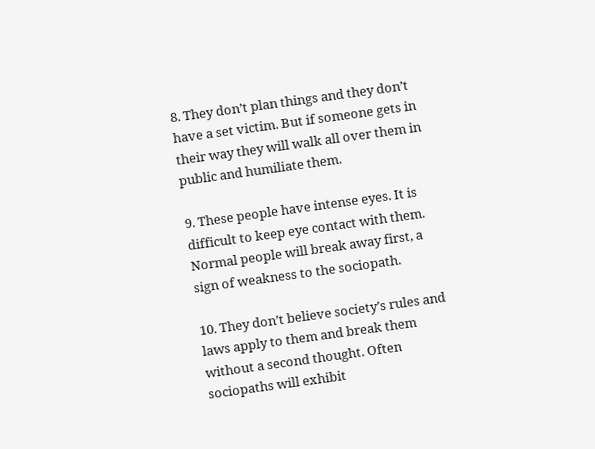8. They don’t plan things and they don’t have a set victim. But if someone gets in their way they will walk all over them in public and humiliate them.

9. These people have intense eyes. It is difficult to keep eye contact with them. Normal people will break away first, a sign of weakness to the sociopath.

10. They don’t believe society’s rules and laws apply to them and break them without a second thought. Often sociopaths will exhibit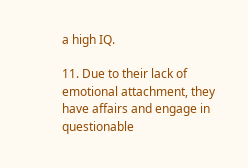a high IQ.

11. Due to their lack of emotional attachment, they have affairs and engage in questionable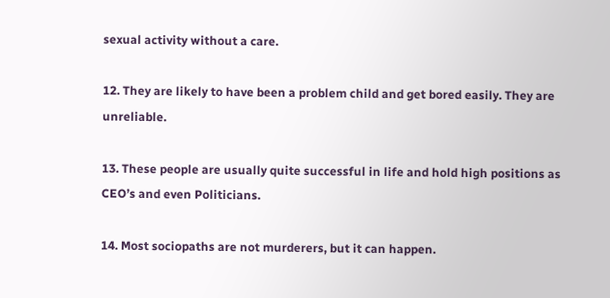sexual activity without a care.

12. They are likely to have been a problem child and get bored easily. They are unreliable.

13. These people are usually quite successful in life and hold high positions as CEO’s and even Politicians.

14. Most sociopaths are not murderers, but it can happen.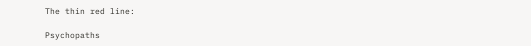The thin red line:

Psychopaths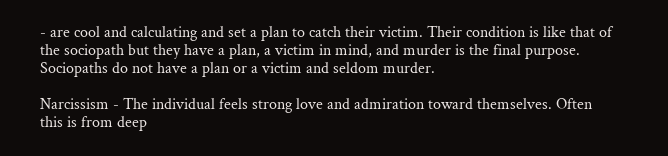- are cool and calculating and set a plan to catch their victim. Their condition is like that of the sociopath but they have a plan, a victim in mind, and murder is the final purpose. Sociopaths do not have a plan or a victim and seldom murder.

Narcissism - The individual feels strong love and admiration toward themselves. Often this is from deep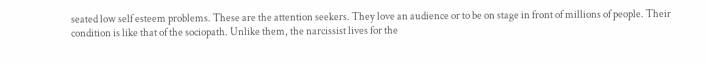seated low self esteem problems. These are the attention seekers. They love an audience or to be on stage in front of millions of people. Their condition is like that of the sociopath. Unlike them, the narcissist lives for the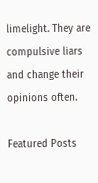limelight. They are compulsive liars and change their opinions often.

Featured Posts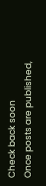Check back soon
Once posts are published,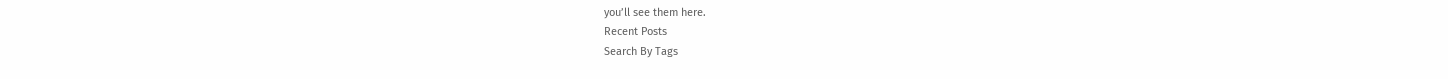you’ll see them here.
Recent Posts
Search By Tags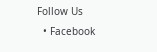Follow Us
  • Facebook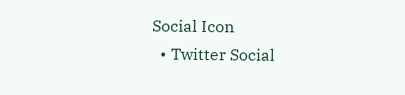Social Icon
  • Twitter Social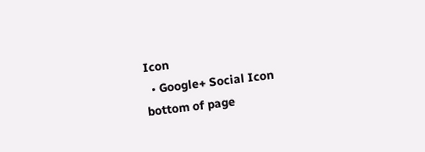Icon
  • Google+ Social Icon
bottom of page